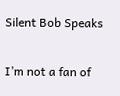Silent Bob Speaks

I’m not a fan of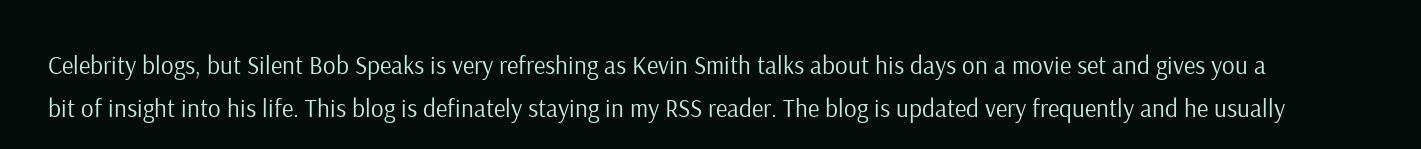Celebrity blogs, but Silent Bob Speaks is very refreshing as Kevin Smith talks about his days on a movie set and gives you a bit of insight into his life. This blog is definately staying in my RSS reader. The blog is updated very frequently and he usually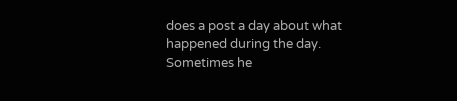does a post a day about what happened during the day. Sometimes he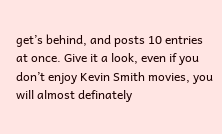get’s behind, and posts 10 entries at once. Give it a look, even if you don’t enjoy Kevin Smith movies, you will almost definately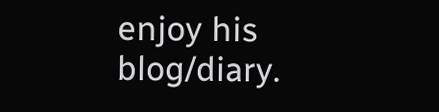enjoy his blog/diary.